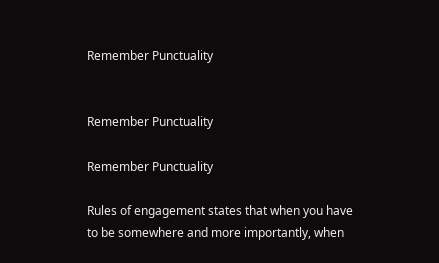Remember Punctuality


Remember Punctuality

Remember Punctuality

Rules of engagement states that when you have to be somewhere and more importantly, when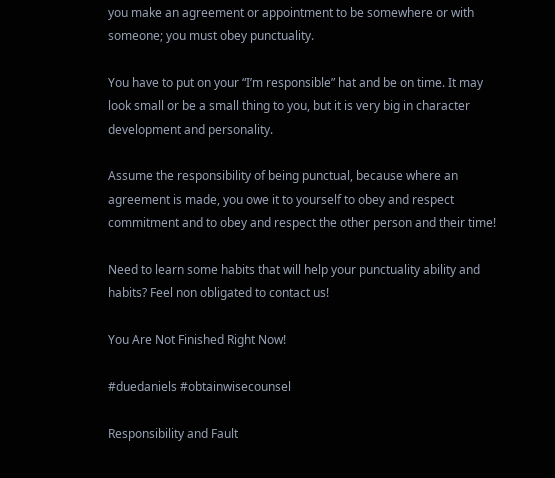you make an agreement or appointment to be somewhere or with someone; you must obey punctuality.

You have to put on your “I’m responsible” hat and be on time. It may look small or be a small thing to you, but it is very big in character development and personality.

Assume the responsibility of being punctual, because where an agreement is made, you owe it to yourself to obey and respect commitment and to obey and respect the other person and their time!

Need to learn some habits that will help your punctuality ability and habits? Feel non obligated to contact us!

You Are Not Finished Right Now!

#duedaniels #obtainwisecounsel

Responsibility and Fault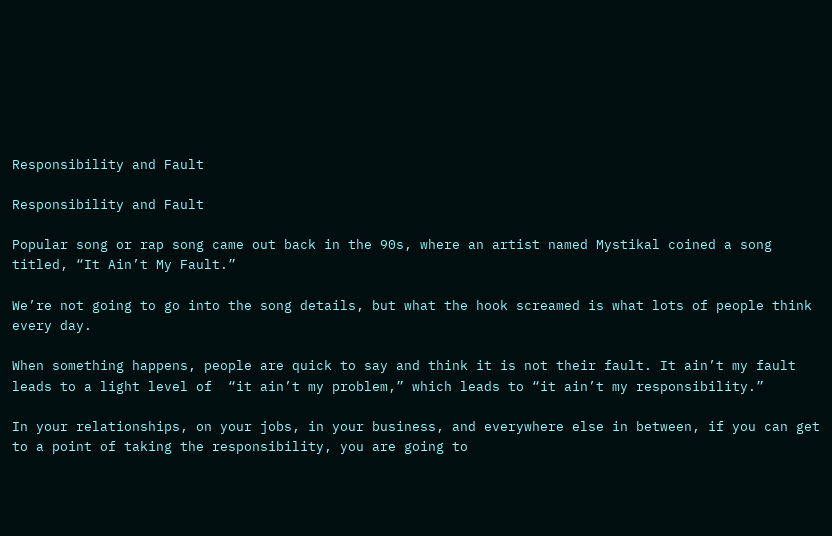Responsibility and Fault

Responsibility and Fault

Popular song or rap song came out back in the 90s, where an artist named Mystikal coined a song titled, “It Ain’t My Fault.”

We’re not going to go into the song details, but what the hook screamed is what lots of people think every day.

When something happens, people are quick to say and think it is not their fault. It ain’t my fault leads to a light level of  “it ain’t my problem,” which leads to “it ain’t my responsibility.”

In your relationships, on your jobs, in your business, and everywhere else in between, if you can get to a point of taking the responsibility, you are going to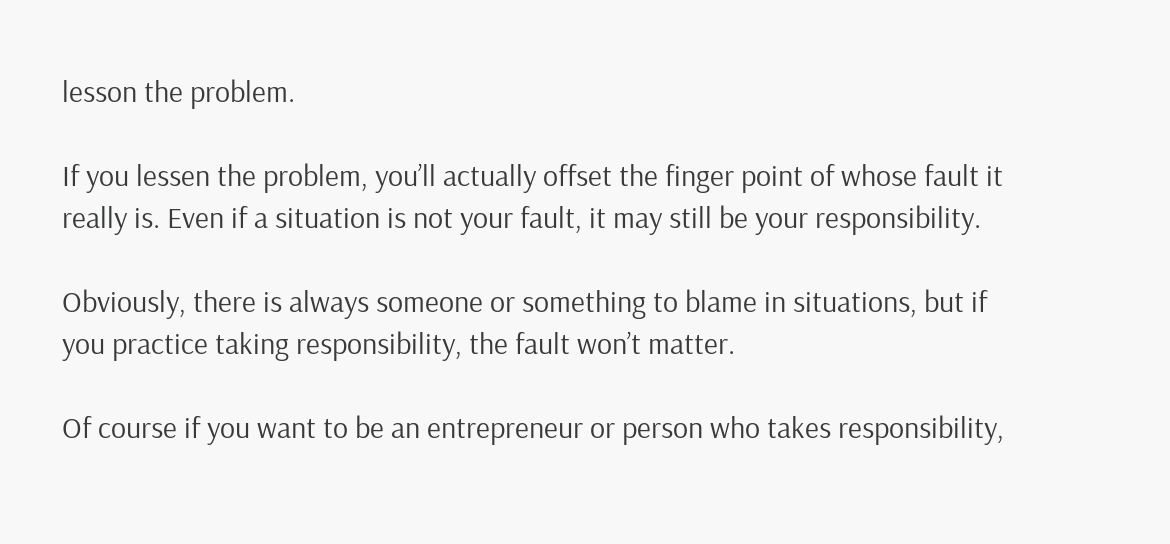lesson the problem.

If you lessen the problem, you’ll actually offset the finger point of whose fault it really is. Even if a situation is not your fault, it may still be your responsibility.

Obviously, there is always someone or something to blame in situations, but if you practice taking responsibility, the fault won’t matter.

Of course if you want to be an entrepreneur or person who takes responsibility,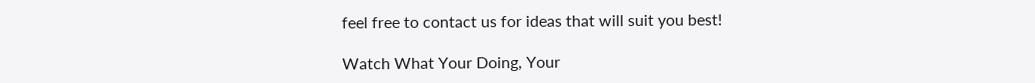feel free to contact us for ideas that will suit you best!

Watch What Your Doing, Your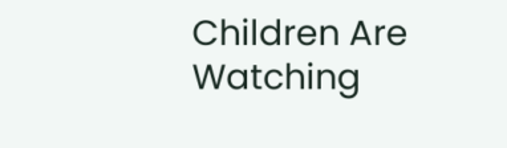Children Are Watching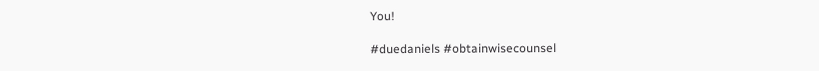You!

#duedaniels #obtainwisecounsel